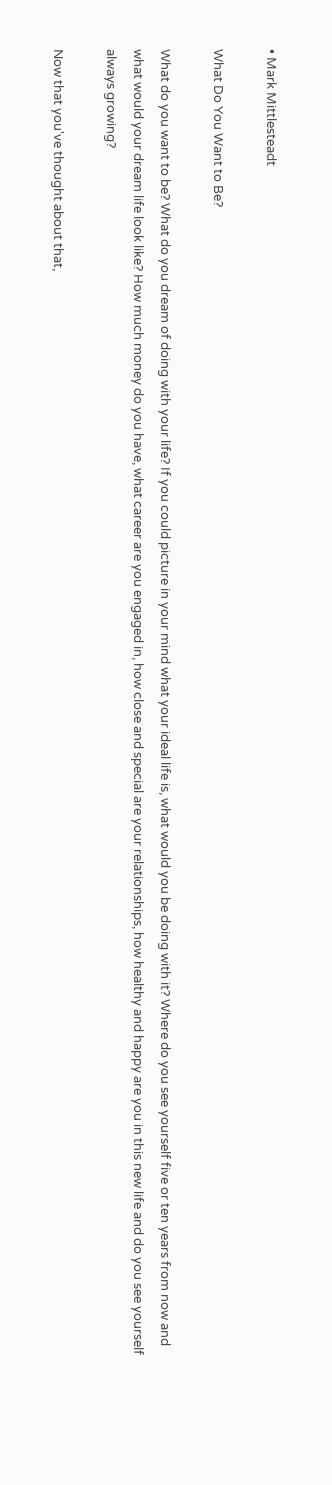• Mark Mittlesteadt

What Do You Want to Be?

What do you want to be? What do you dream of doing with your life? If you could picture in your mind what your ideal life is, what would you be doing with it? Where do you see yourself five or ten years from now and what would your dream life look like? How much money do you have, what career are you engaged in, how close and special are your relationships, how healthy and happy are you in this new life and do you see yourself always growing?

Now that you've thought about that,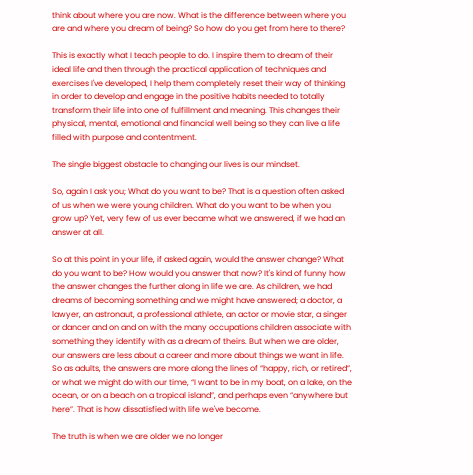think about where you are now. What is the difference between where you are and where you dream of being? So how do you get from here to there?

This is exactly what I teach people to do. I inspire them to dream of their ideal life and then through the practical application of techniques and exercises I've developed, I help them completely reset their way of thinking in order to develop and engage in the positive habits needed to totally transform their life into one of fulfillment and meaning. This changes their physical, mental, emotional and financial well being so they can live a life filled with purpose and contentment.

The single biggest obstacle to changing our lives is our mindset.

So, again I ask you; What do you want to be? That is a question often asked of us when we were young children. What do you want to be when you grow up? Yet, very few of us ever became what we answered, if we had an answer at all.

So at this point in your life, if asked again, would the answer change? What do you want to be? How would you answer that now? It's kind of funny how the answer changes the further along in life we are. As children, we had dreams of becoming something and we might have answered; a doctor, a lawyer, an astronaut, a professional athlete, an actor or movie star, a singer or dancer and on and on with the many occupations children associate with something they identify with as a dream of theirs. But when we are older, our answers are less about a career and more about things we want in life. So as adults, the answers are more along the lines of “happy, rich, or retired”, or what we might do with our time, “I want to be in my boat, on a lake, on the ocean, or on a beach on a tropical island”, and perhaps even “anywhere but here”. That is how dissatisfied with life we've become.

The truth is when we are older we no longer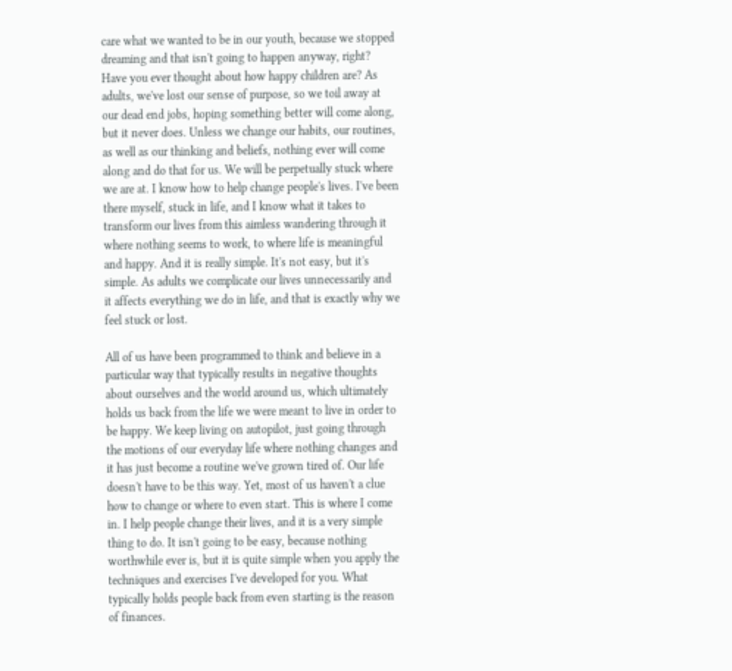care what we wanted to be in our youth, because we stopped dreaming and that isn't going to happen anyway, right? Have you ever thought about how happy children are? As adults, we've lost our sense of purpose, so we toil away at our dead end jobs, hoping something better will come along, but it never does. Unless we change our habits, our routines, as well as our thinking and beliefs, nothing ever will come along and do that for us. We will be perpetually stuck where we are at. I know how to help change people's lives. I've been there myself, stuck in life, and I know what it takes to transform our lives from this aimless wandering through it where nothing seems to work, to where life is meaningful and happy. And it is really simple. It's not easy, but it's simple. As adults we complicate our lives unnecessarily and it affects everything we do in life, and that is exactly why we feel stuck or lost.

All of us have been programmed to think and believe in a particular way that typically results in negative thoughts about ourselves and the world around us, which ultimately holds us back from the life we were meant to live in order to be happy. We keep living on autopilot, just going through the motions of our everyday life where nothing changes and it has just become a routine we've grown tired of. Our life doesn't have to be this way. Yet, most of us haven't a clue how to change or where to even start. This is where I come in. I help people change their lives, and it is a very simple thing to do. It isn't going to be easy, because nothing worthwhile ever is, but it is quite simple when you apply the techniques and exercises I've developed for you. What typically holds people back from even starting is the reason of finances.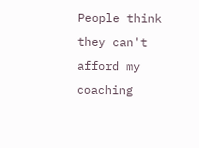People think they can't afford my coaching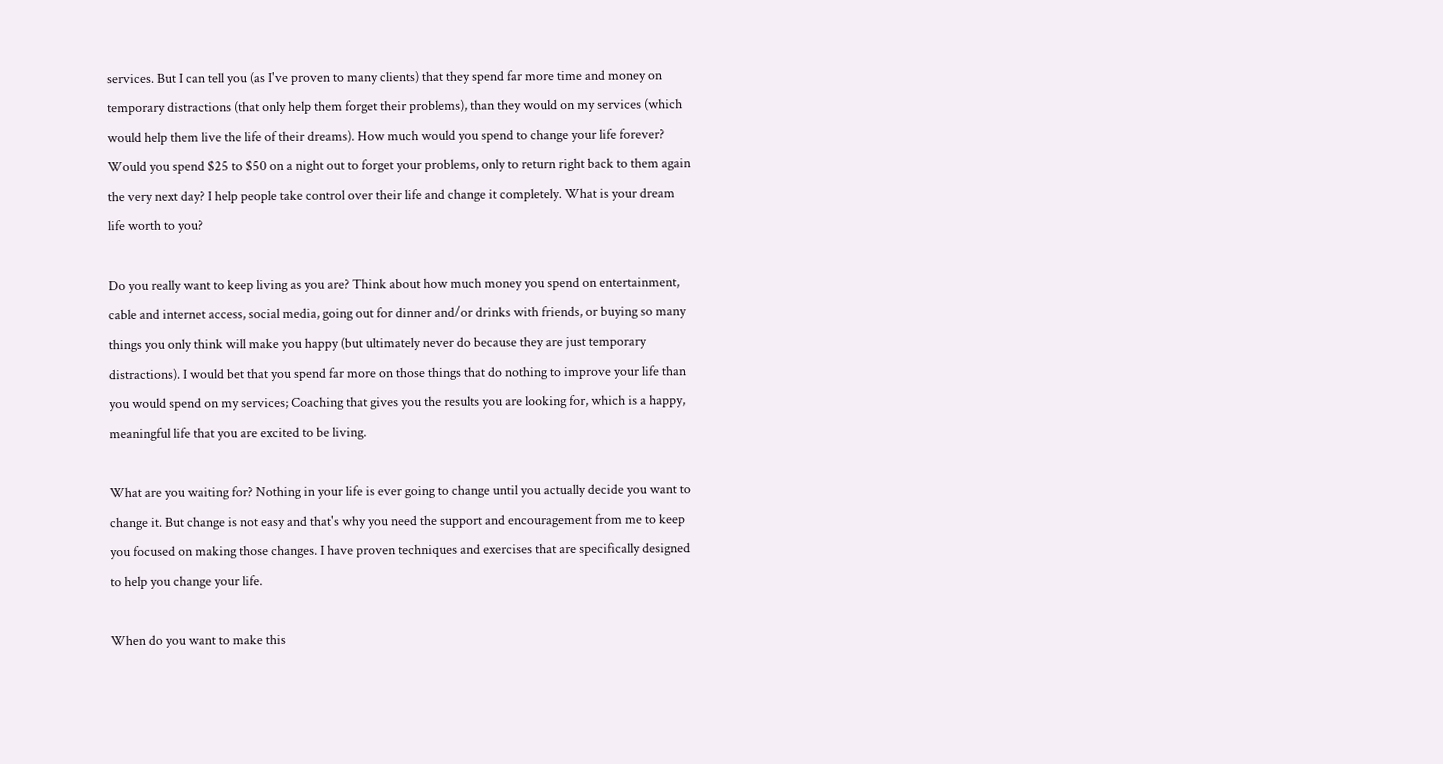services. But I can tell you (as I've proven to many clients) that they spend far more time and money on temporary distractions (that only help them forget their problems), than they would on my services (which would help them live the life of their dreams). How much would you spend to change your life forever? Would you spend $25 to $50 on a night out to forget your problems, only to return right back to them again the very next day? I help people take control over their life and change it completely. What is your dream life worth to you?

Do you really want to keep living as you are? Think about how much money you spend on entertainment, cable and internet access, social media, going out for dinner and/or drinks with friends, or buying so many things you only think will make you happy (but ultimately never do because they are just temporary distractions). I would bet that you spend far more on those things that do nothing to improve your life than you would spend on my services; Coaching that gives you the results you are looking for, which is a happy, meaningful life that you are excited to be living.

What are you waiting for? Nothing in your life is ever going to change until you actually decide you want to change it. But change is not easy and that's why you need the support and encouragement from me to keep you focused on making those changes. I have proven techniques and exercises that are specifically designed to help you change your life.

When do you want to make this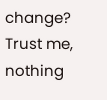change? Trust me, nothing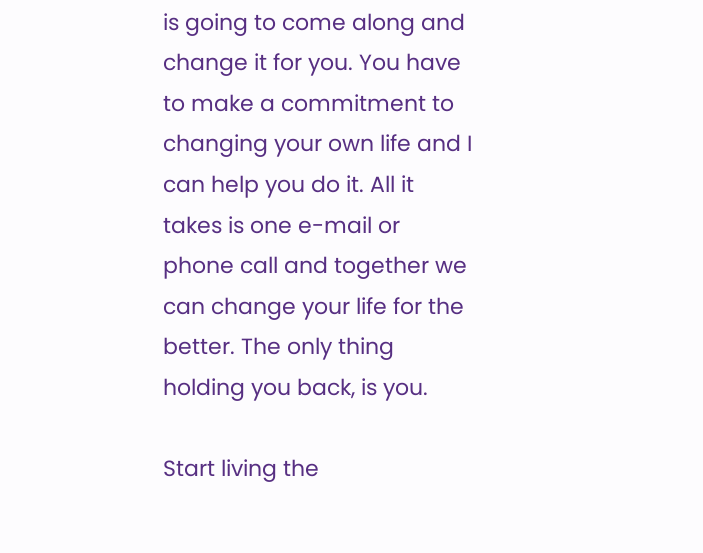is going to come along and change it for you. You have to make a commitment to changing your own life and I can help you do it. All it takes is one e-mail or phone call and together we can change your life for the better. The only thing holding you back, is you.

Start living the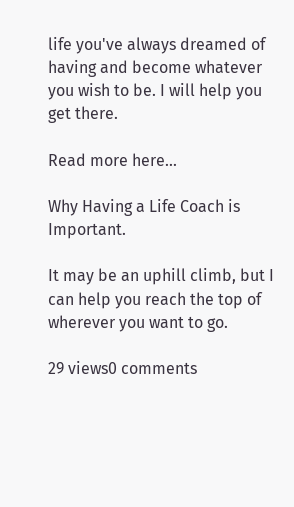life you've always dreamed of having and become whatever you wish to be. I will help you get there.

Read more here...

Why Having a Life Coach is Important.

It may be an uphill climb, but I can help you reach the top of wherever you want to go.

29 views0 comments